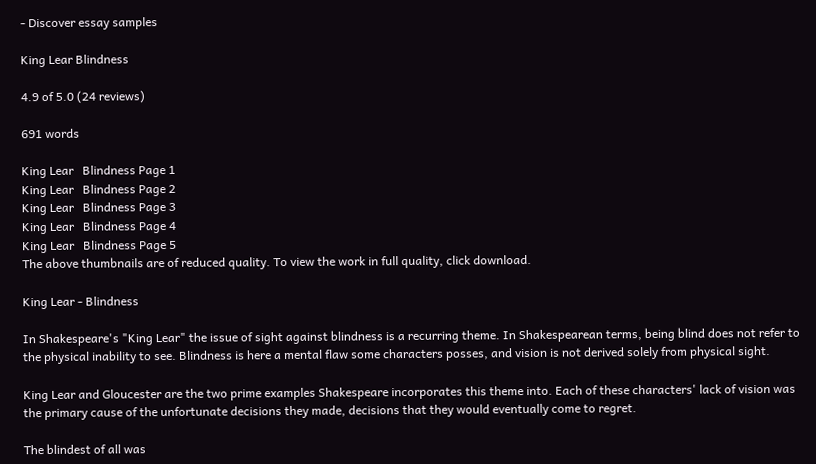- Discover essay samples

King Lear Blindness

4.9 of 5.0 (24 reviews)

691 words

King Lear   Blindness Page 1
King Lear   Blindness Page 2
King Lear   Blindness Page 3
King Lear   Blindness Page 4
King Lear   Blindness Page 5
The above thumbnails are of reduced quality. To view the work in full quality, click download.

King Lear - Blindness

In Shakespeare's "King Lear" the issue of sight against blindness is a recurring theme. In Shakespearean terms, being blind does not refer to the physical inability to see. Blindness is here a mental flaw some characters posses, and vision is not derived solely from physical sight.

King Lear and Gloucester are the two prime examples Shakespeare incorporates this theme into. Each of these characters' lack of vision was the primary cause of the unfortunate decisions they made, decisions that they would eventually come to regret.

The blindest of all was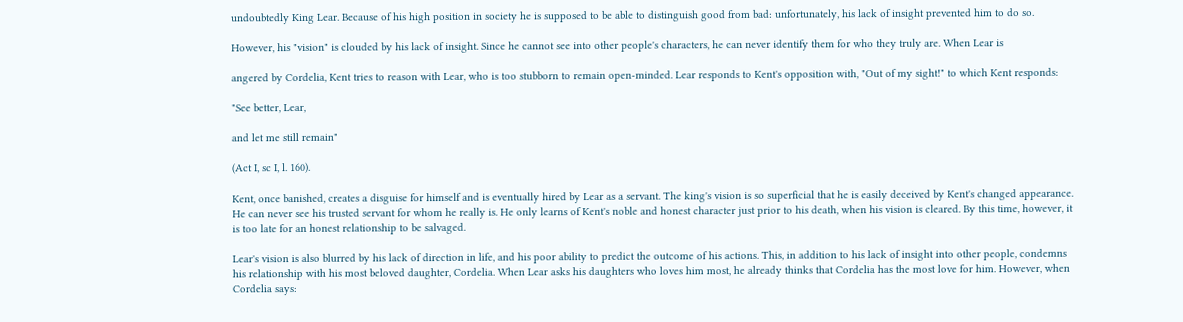undoubtedly King Lear. Because of his high position in society he is supposed to be able to distinguish good from bad: unfortunately, his lack of insight prevented him to do so.

However, his "vision" is clouded by his lack of insight. Since he cannot see into other people's characters, he can never identify them for who they truly are. When Lear is

angered by Cordelia, Kent tries to reason with Lear, who is too stubborn to remain open-minded. Lear responds to Kent's opposition with, "Out of my sight!" to which Kent responds:

"See better, Lear,

and let me still remain"

(Act I, sc I, l. 160).

Kent, once banished, creates a disguise for himself and is eventually hired by Lear as a servant. The king's vision is so superficial that he is easily deceived by Kent's changed appearance. He can never see his trusted servant for whom he really is. He only learns of Kent's noble and honest character just prior to his death, when his vision is cleared. By this time, however, it is too late for an honest relationship to be salvaged.

Lear's vision is also blurred by his lack of direction in life, and his poor ability to predict the outcome of his actions. This, in addition to his lack of insight into other people, condemns his relationship with his most beloved daughter, Cordelia. When Lear asks his daughters who loves him most, he already thinks that Cordelia has the most love for him. However, when Cordelia says: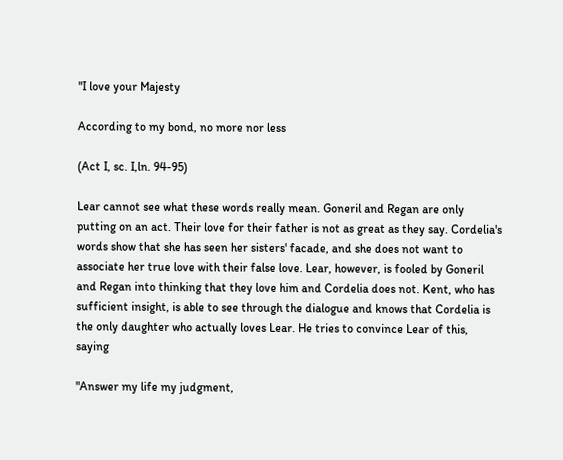"I love your Majesty

According to my bond, no more nor less

(Act I, sc. I,ln. 94-95)

Lear cannot see what these words really mean. Goneril and Regan are only putting on an act. Their love for their father is not as great as they say. Cordelia's words show that she has seen her sisters' facade, and she does not want to associate her true love with their false love. Lear, however, is fooled by Goneril and Regan into thinking that they love him and Cordelia does not. Kent, who has sufficient insight, is able to see through the dialogue and knows that Cordelia is the only daughter who actually loves Lear. He tries to convince Lear of this, saying

"Answer my life my judgment,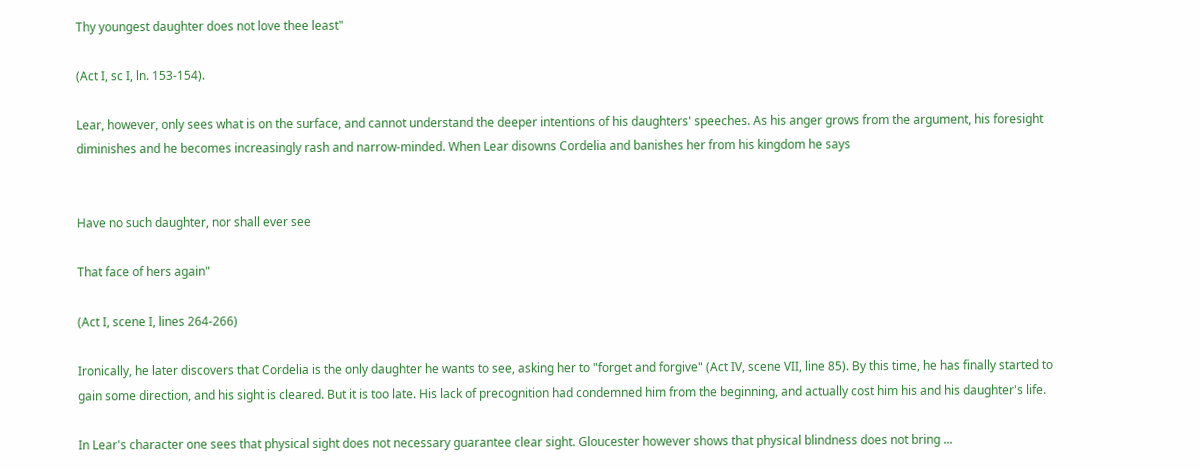Thy youngest daughter does not love thee least"

(Act I, sc I, ln. 153-154).

Lear, however, only sees what is on the surface, and cannot understand the deeper intentions of his daughters' speeches. As his anger grows from the argument, his foresight diminishes and he becomes increasingly rash and narrow-minded. When Lear disowns Cordelia and banishes her from his kingdom he says


Have no such daughter, nor shall ever see

That face of hers again"

(Act I, scene I, lines 264-266)

Ironically, he later discovers that Cordelia is the only daughter he wants to see, asking her to "forget and forgive" (Act IV, scene VII, line 85). By this time, he has finally started to gain some direction, and his sight is cleared. But it is too late. His lack of precognition had condemned him from the beginning, and actually cost him his and his daughter's life.

In Lear's character one sees that physical sight does not necessary guarantee clear sight. Gloucester however shows that physical blindness does not bring ...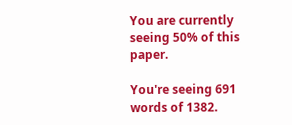You are currently seeing 50% of this paper.

You're seeing 691 words of 1382.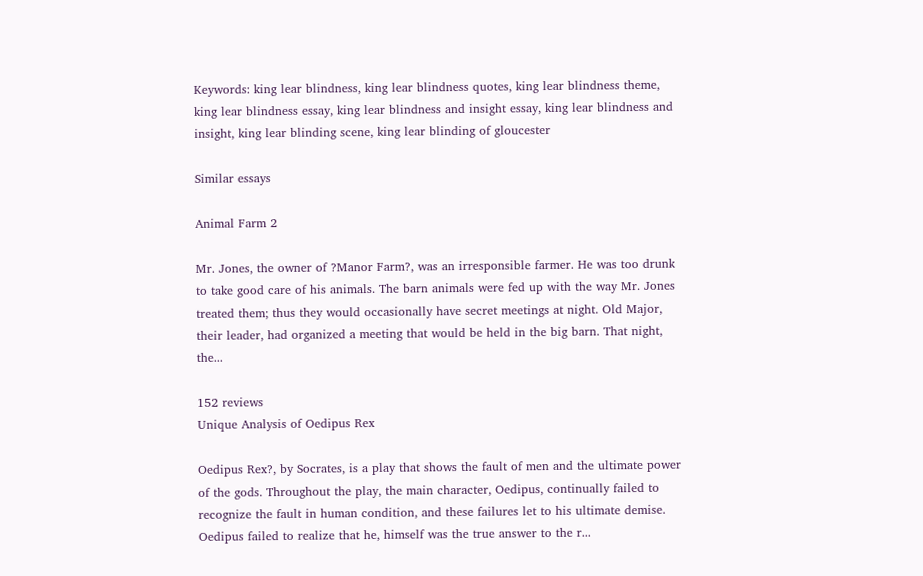Keywords: king lear blindness, king lear blindness quotes, king lear blindness theme, king lear blindness essay, king lear blindness and insight essay, king lear blindness and insight, king lear blinding scene, king lear blinding of gloucester

Similar essays

Animal Farm 2

Mr. Jones, the owner of ?Manor Farm?, was an irresponsible farmer. He was too drunk to take good care of his animals. The barn animals were fed up with the way Mr. Jones treated them; thus they would occasionally have secret meetings at night. Old Major, their leader, had organized a meeting that would be held in the big barn. That night, the...

152 reviews
Unique Analysis of Oedipus Rex

Oedipus Rex?, by Socrates, is a play that shows the fault of men and the ultimate power of the gods. Throughout the play, the main character, Oedipus, continually failed to recognize the fault in human condition, and these failures let to his ultimate demise. Oedipus failed to realize that he, himself was the true answer to the r...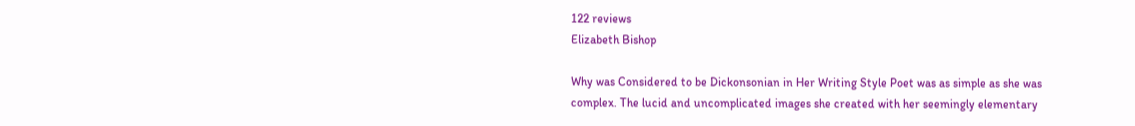122 reviews
Elizabeth Bishop

Why was Considered to be Dickonsonian in Her Writing Style Poet was as simple as she was complex. The lucid and uncomplicated images she created with her seemingly elementary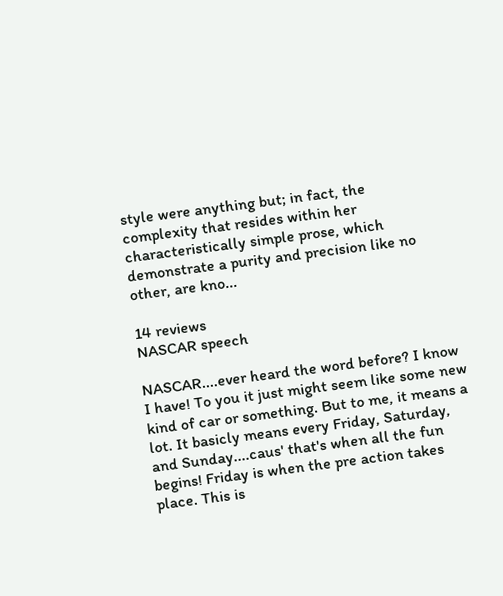style were anything but; in fact, the complexity that resides within her characteristically simple prose, which demonstrate a purity and precision like no other, are kno...

14 reviews
NASCAR speech

NASCAR....ever heard the word before? I know I have! To you it just might seem like some new kind of car or something. But to me, it means a lot. It basicly means every Friday, Saturday, and Sunday....caus' that's when all the fun begins! Friday is when the pre action takes place. This is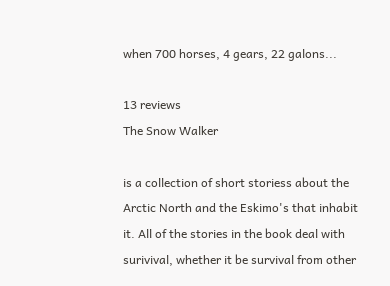when 700 horses, 4 gears, 22 galons...

13 reviews
The Snow Walker

is a collection of short storiess about the Arctic North and the Eskimo's that inhabit it. All of the stories in the book deal with surivival, whether it be survival from other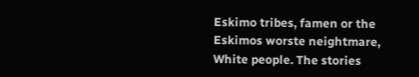Eskimo tribes, famen or the Eskimos worste neightmare, White people. The stories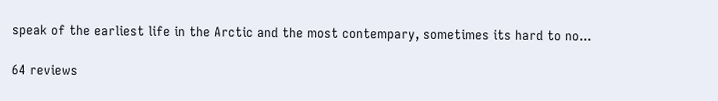speak of the earliest life in the Arctic and the most contempary, sometimes its hard to no...

64 reviews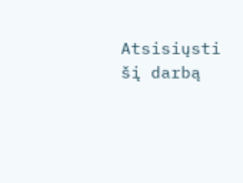Atsisiųsti šį darbą